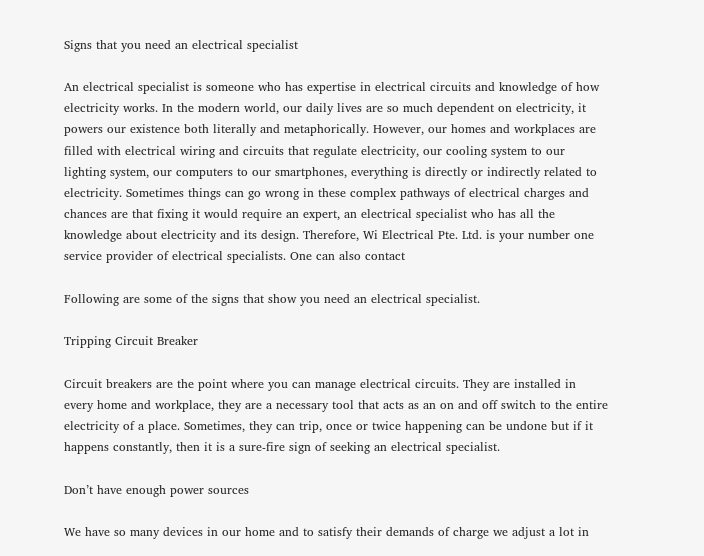Signs that you need an electrical specialist

An electrical specialist is someone who has expertise in electrical circuits and knowledge of how electricity works. In the modern world, our daily lives are so much dependent on electricity, it powers our existence both literally and metaphorically. However, our homes and workplaces are filled with electrical wiring and circuits that regulate electricity, our cooling system to our lighting system, our computers to our smartphones, everything is directly or indirectly related to electricity. Sometimes things can go wrong in these complex pathways of electrical charges and chances are that fixing it would require an expert, an electrical specialist who has all the knowledge about electricity and its design. Therefore, Wi Electrical Pte. Ltd. is your number one service provider of electrical specialists. One can also contact

Following are some of the signs that show you need an electrical specialist.

Tripping Circuit Breaker

Circuit breakers are the point where you can manage electrical circuits. They are installed in every home and workplace, they are a necessary tool that acts as an on and off switch to the entire electricity of a place. Sometimes, they can trip, once or twice happening can be undone but if it happens constantly, then it is a sure-fire sign of seeking an electrical specialist.

Don’t have enough power sources

We have so many devices in our home and to satisfy their demands of charge we adjust a lot in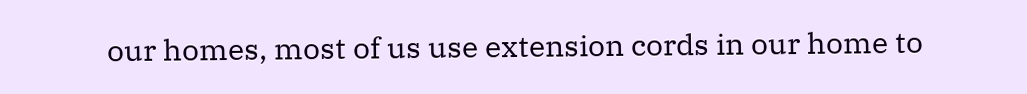our homes, most of us use extension cords in our home to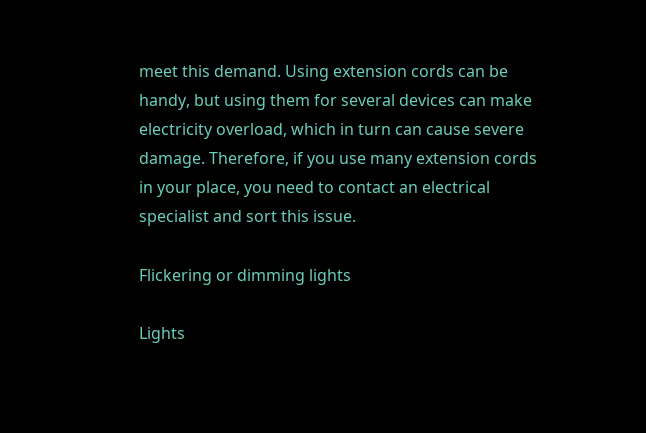meet this demand. Using extension cords can be handy, but using them for several devices can make electricity overload, which in turn can cause severe damage. Therefore, if you use many extension cords in your place, you need to contact an electrical specialist and sort this issue.

Flickering or dimming lights

Lights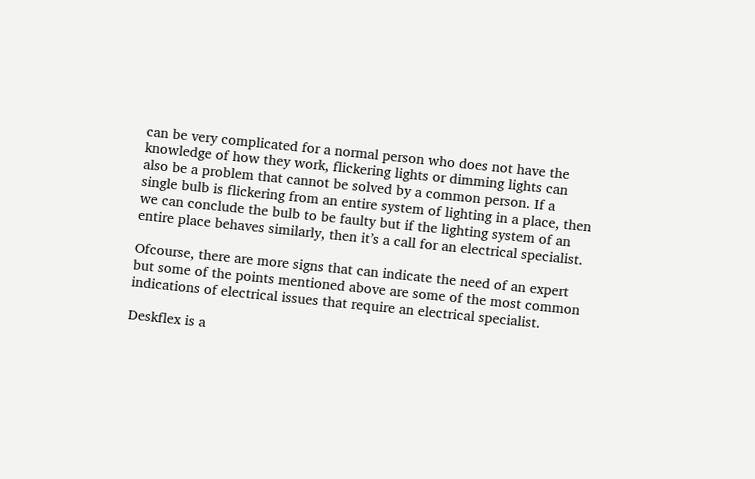can be very complicated for a normal person who does not have the knowledge of how they work, flickering lights or dimming lights can also be a problem that cannot be solved by a common person. If a single bulb is flickering from an entire system of lighting in a place, then we can conclude the bulb to be faulty but if the lighting system of an entire place behaves similarly, then it’s a call for an electrical specialist.

Ofcourse, there are more signs that can indicate the need of an expert but some of the points mentioned above are some of the most common indications of electrical issues that require an electrical specialist.

Deskflex is a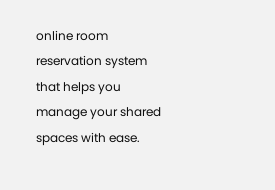online room reservation system that helps you manage your shared spaces with ease.